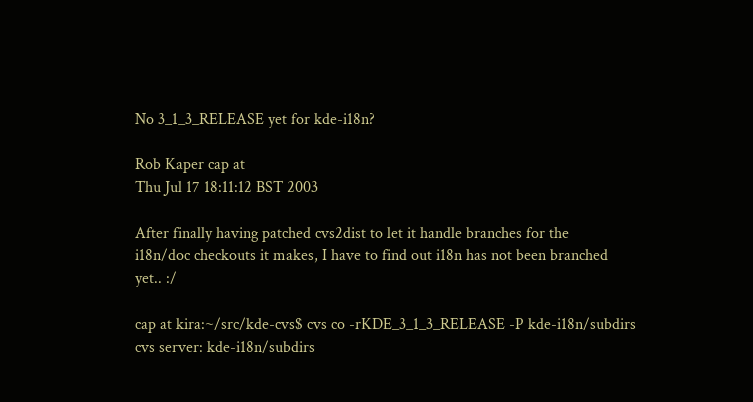No 3_1_3_RELEASE yet for kde-i18n?

Rob Kaper cap at
Thu Jul 17 18:11:12 BST 2003

After finally having patched cvs2dist to let it handle branches for the
i18n/doc checkouts it makes, I have to find out i18n has not been branched
yet.. :/

cap at kira:~/src/kde-cvs$ cvs co -rKDE_3_1_3_RELEASE -P kde-i18n/subdirs
cvs server: kde-i18n/subdirs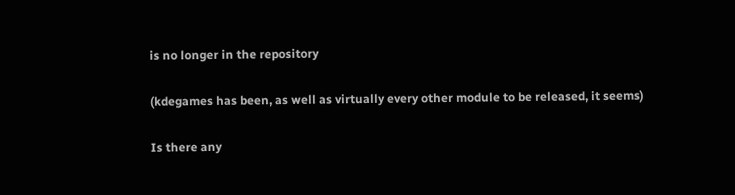is no longer in the repository

(kdegames has been, as well as virtually every other module to be released, it seems)

Is there any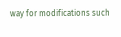way for modifications such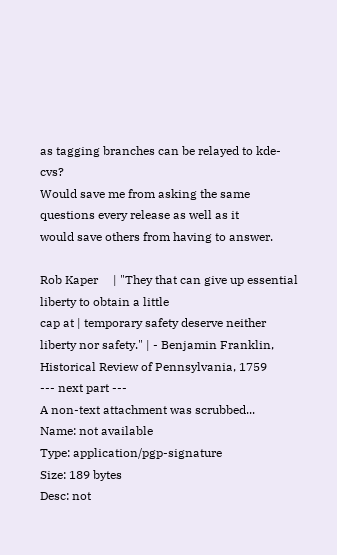as tagging branches can be relayed to kde-cvs?
Would save me from asking the same questions every release as well as it
would save others from having to answer.

Rob Kaper     | "They that can give up essential liberty to obtain a little
cap at | temporary safety deserve neither liberty nor safety." | - Benjamin Franklin, Historical Review of Pennsylvania, 1759
--- next part ---
A non-text attachment was scrubbed...
Name: not available
Type: application/pgp-signature
Size: 189 bytes
Desc: not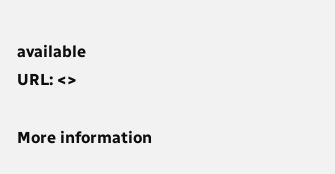available
URL: <>

More information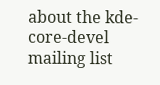about the kde-core-devel mailing list